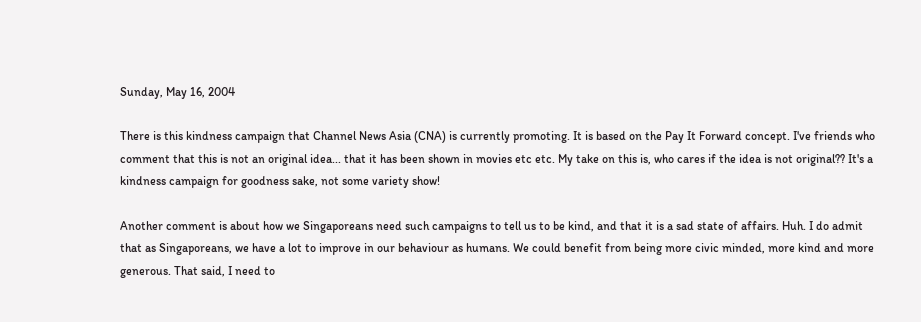Sunday, May 16, 2004

There is this kindness campaign that Channel News Asia (CNA) is currently promoting. It is based on the Pay It Forward concept. I've friends who comment that this is not an original idea... that it has been shown in movies etc etc. My take on this is, who cares if the idea is not original?? It's a kindness campaign for goodness sake, not some variety show!

Another comment is about how we Singaporeans need such campaigns to tell us to be kind, and that it is a sad state of affairs. Huh. I do admit that as Singaporeans, we have a lot to improve in our behaviour as humans. We could benefit from being more civic minded, more kind and more generous. That said, I need to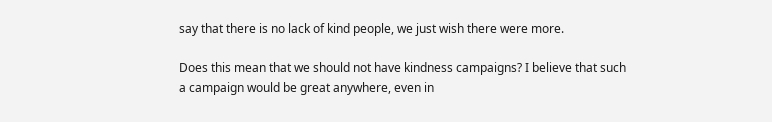say that there is no lack of kind people, we just wish there were more.

Does this mean that we should not have kindness campaigns? I believe that such a campaign would be great anywhere, even in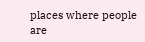places where people are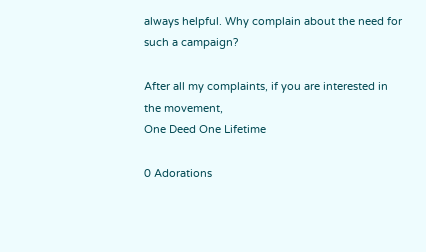always helpful. Why complain about the need for such a campaign?

After all my complaints, if you are interested in the movement,
One Deed One Lifetime

0 Adorations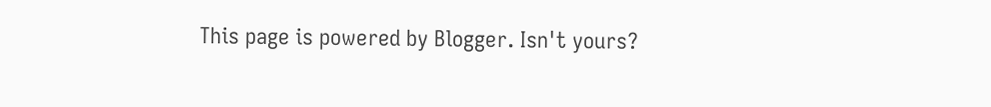This page is powered by Blogger. Isn't yours?